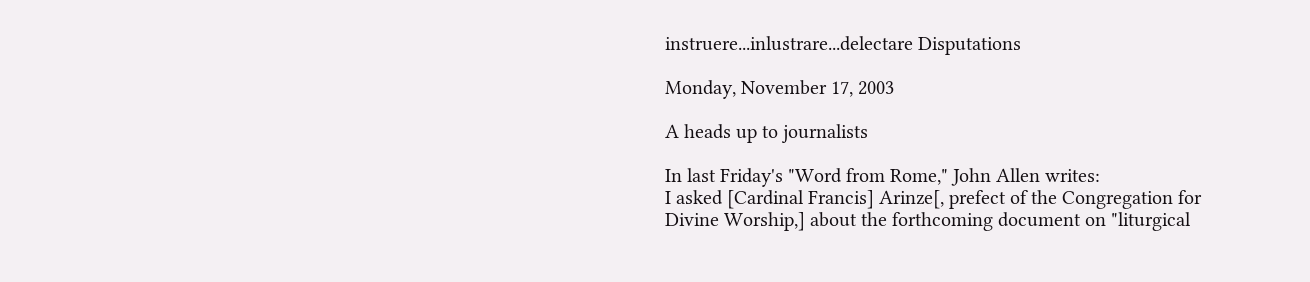instruere...inlustrare...delectare Disputations

Monday, November 17, 2003

A heads up to journalists

In last Friday's "Word from Rome," John Allen writes:
I asked [Cardinal Francis] Arinze[, prefect of the Congregation for Divine Worship,] about the forthcoming document on "liturgical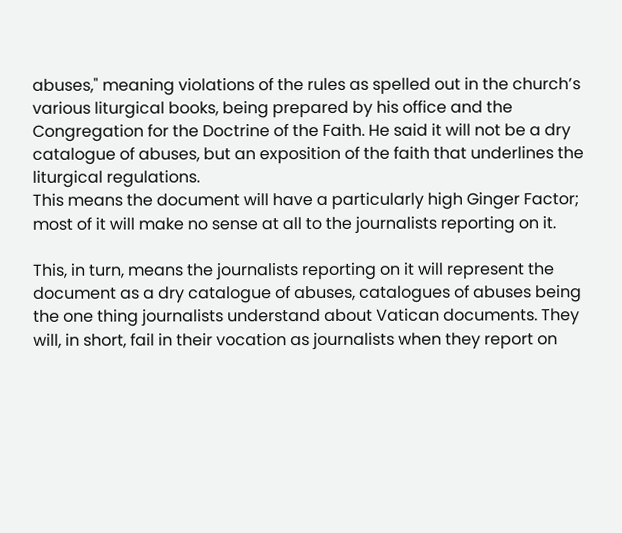abuses," meaning violations of the rules as spelled out in the church’s various liturgical books, being prepared by his office and the Congregation for the Doctrine of the Faith. He said it will not be a dry catalogue of abuses, but an exposition of the faith that underlines the liturgical regulations.
This means the document will have a particularly high Ginger Factor; most of it will make no sense at all to the journalists reporting on it.

This, in turn, means the journalists reporting on it will represent the document as a dry catalogue of abuses, catalogues of abuses being the one thing journalists understand about Vatican documents. They will, in short, fail in their vocation as journalists when they report on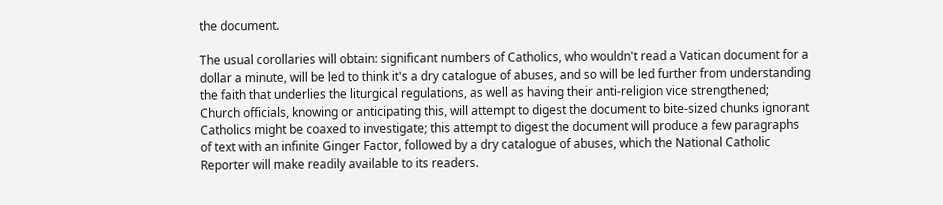the document.

The usual corollaries will obtain: significant numbers of Catholics, who wouldn't read a Vatican document for a dollar a minute, will be led to think it's a dry catalogue of abuses, and so will be led further from understanding the faith that underlies the liturgical regulations, as well as having their anti-religion vice strengthened; Church officials, knowing or anticipating this, will attempt to digest the document to bite-sized chunks ignorant Catholics might be coaxed to investigate; this attempt to digest the document will produce a few paragraphs of text with an infinite Ginger Factor, followed by a dry catalogue of abuses, which the National Catholic Reporter will make readily available to its readers.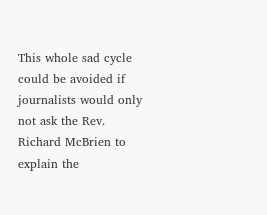This whole sad cycle could be avoided if journalists would only not ask the Rev. Richard McBrien to explain the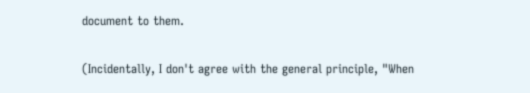document to them.

(Incidentally, I don't agree with the general principle, "When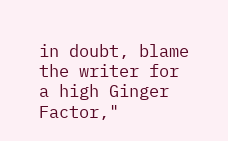in doubt, blame the writer for a high Ginger Factor,"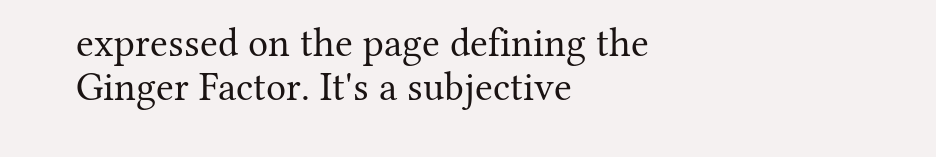expressed on the page defining the Ginger Factor. It's a subjective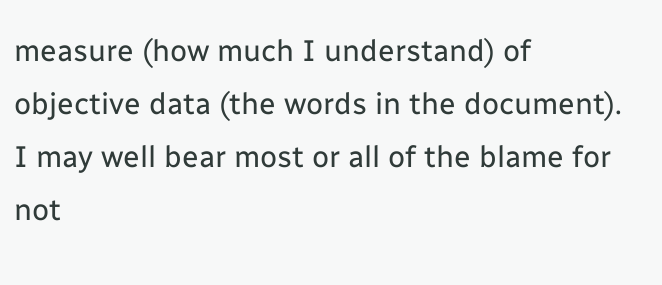measure (how much I understand) of objective data (the words in the document). I may well bear most or all of the blame for not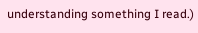understanding something I read.)